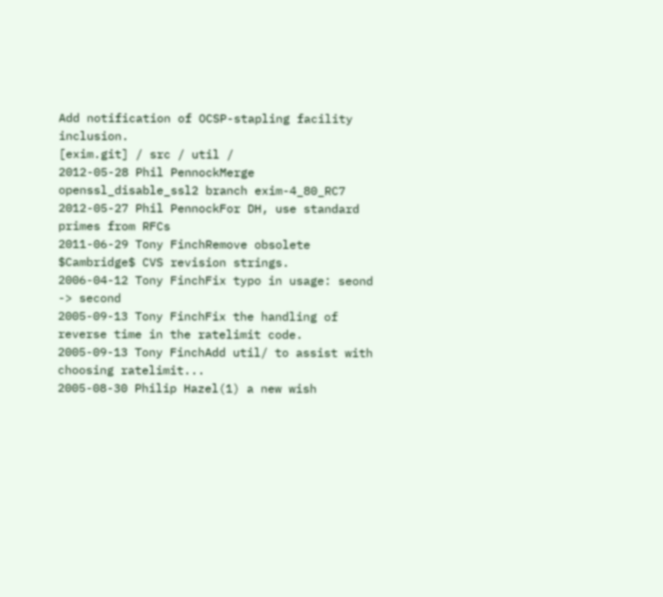Add notification of OCSP-stapling facility inclusion.
[exim.git] / src / util /
2012-05-28 Phil PennockMerge openssl_disable_ssl2 branch exim-4_80_RC7
2012-05-27 Phil PennockFor DH, use standard primes from RFCs
2011-06-29 Tony FinchRemove obsolete $Cambridge$ CVS revision strings.
2006-04-12 Tony FinchFix typo in usage: seond -> second
2005-09-13 Tony FinchFix the handling of reverse time in the ratelimit code.
2005-09-13 Tony FinchAdd util/ to assist with choosing ratelimit...
2005-08-30 Philip Hazel(1) a new wish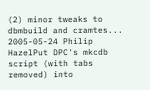(2) minor tweaks to dbmbuild and cramtes...
2005-05-24 Philip HazelPut DPC's mkcdb script (with tabs removed) into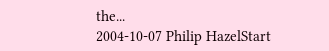the...
2004-10-07 Philip HazelStart